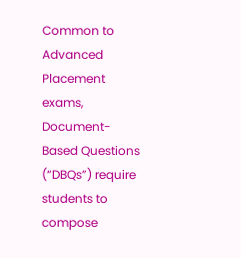Common to Advanced Placement exams, Document-Based Questions (“DBQs”) require students to compose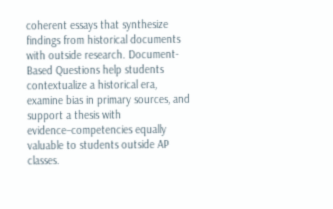coherent essays that synthesize findings from historical documents with outside research. Document-Based Questions help students contextualize a historical era, examine bias in primary sources, and support a thesis with evidence–competencies equally valuable to students outside AP classes.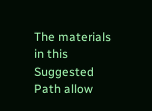The materials in this Suggested Path allow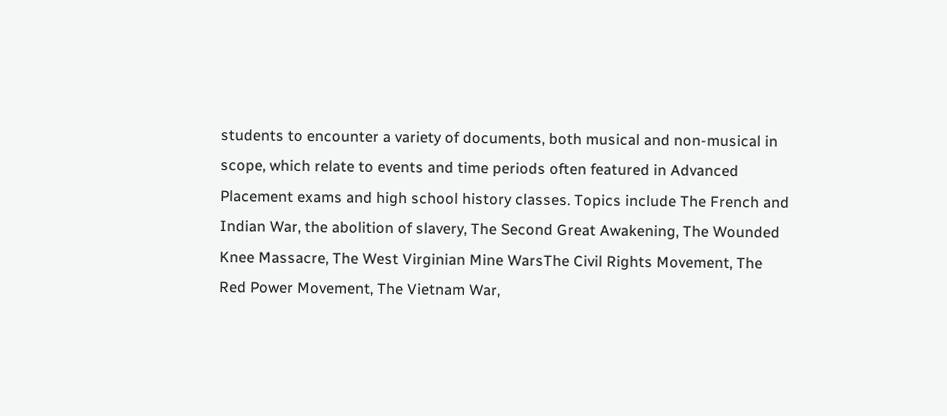students to encounter a variety of documents, both musical and non-musical in scope, which relate to events and time periods often featured in Advanced Placement exams and high school history classes. Topics include The French and Indian War, the abolition of slavery, The Second Great Awakening, The Wounded Knee Massacre, The West Virginian Mine WarsThe Civil Rights Movement, The Red Power Movement, The Vietnam War,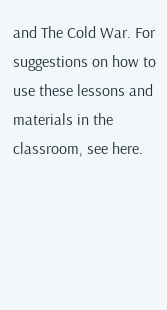and The Cold War. For suggestions on how to use these lessons and materials in the classroom, see here.